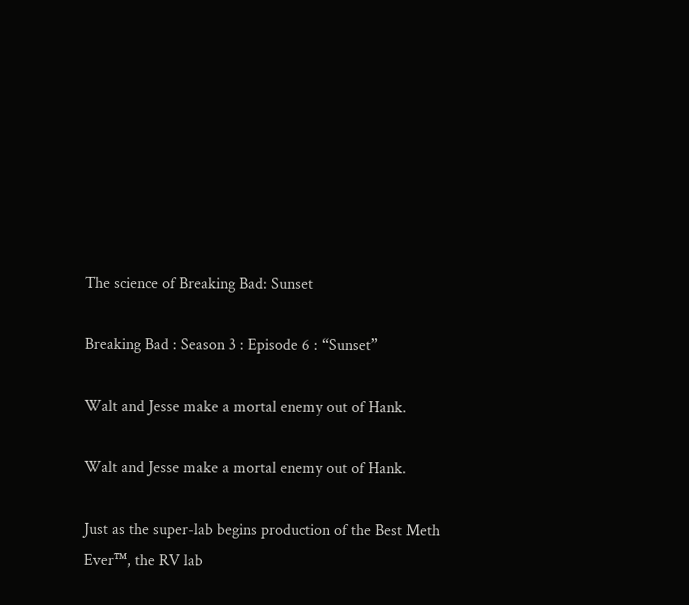The science of Breaking Bad: Sunset

Breaking Bad : Season 3 : Episode 6 : “Sunset”

Walt and Jesse make a mortal enemy out of Hank.

Walt and Jesse make a mortal enemy out of Hank.

Just as the super-lab begins production of the Best Meth Ever™, the RV lab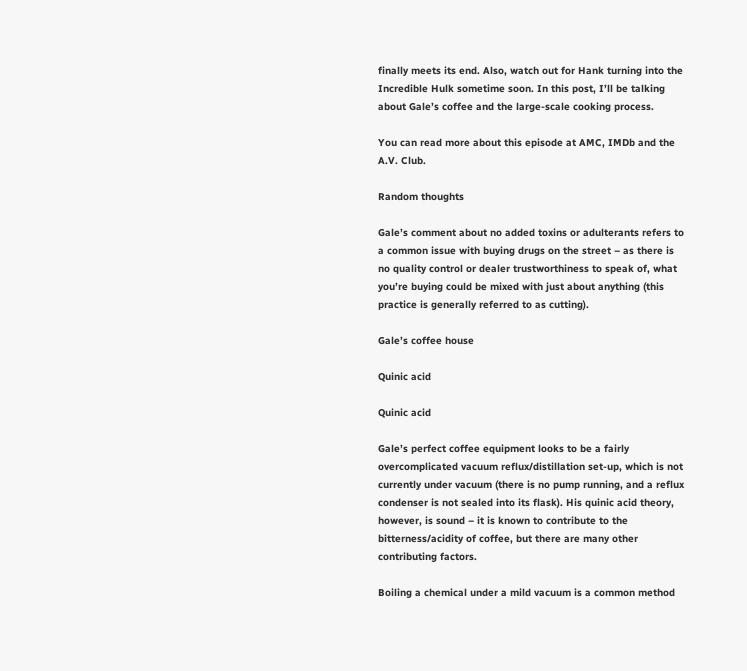finally meets its end. Also, watch out for Hank turning into the Incredible Hulk sometime soon. In this post, I’ll be talking about Gale’s coffee and the large-scale cooking process.

You can read more about this episode at AMC, IMDb and the A.V. Club.

Random thoughts

Gale’s comment about no added toxins or adulterants refers to a common issue with buying drugs on the street – as there is no quality control or dealer trustworthiness to speak of, what you’re buying could be mixed with just about anything (this practice is generally referred to as cutting).

Gale’s coffee house

Quinic acid

Quinic acid

Gale’s perfect coffee equipment looks to be a fairly overcomplicated vacuum reflux/distillation set-up, which is not currently under vacuum (there is no pump running, and a reflux condenser is not sealed into its flask). His quinic acid theory, however, is sound – it is known to contribute to the bitterness/acidity of coffee, but there are many other contributing factors.

Boiling a chemical under a mild vacuum is a common method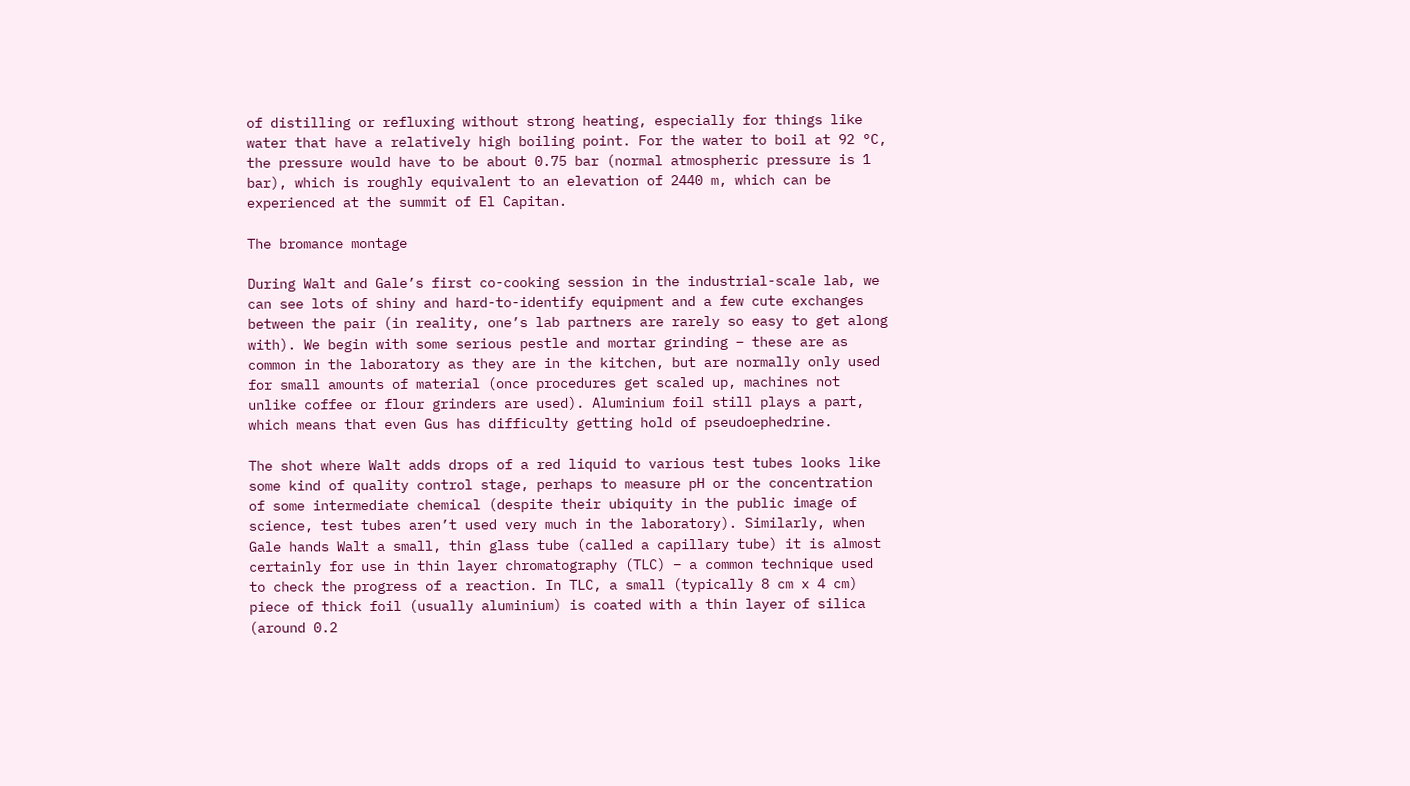of distilling or refluxing without strong heating, especially for things like water that have a relatively high boiling point. For the water to boil at 92 °C, the pressure would have to be about 0.75 bar (normal atmospheric pressure is 1 bar), which is roughly equivalent to an elevation of 2440 m, which can be experienced at the summit of El Capitan.

The bromance montage

During Walt and Gale’s first co-cooking session in the industrial-scale lab, we can see lots of shiny and hard-to-identify equipment and a few cute exchanges between the pair (in reality, one’s lab partners are rarely so easy to get along with). We begin with some serious pestle and mortar grinding – these are as common in the laboratory as they are in the kitchen, but are normally only used for small amounts of material (once procedures get scaled up, machines not unlike coffee or flour grinders are used). Aluminium foil still plays a part, which means that even Gus has difficulty getting hold of pseudoephedrine.

The shot where Walt adds drops of a red liquid to various test tubes looks like some kind of quality control stage, perhaps to measure pH or the concentration of some intermediate chemical (despite their ubiquity in the public image of science, test tubes aren’t used very much in the laboratory). Similarly, when Gale hands Walt a small, thin glass tube (called a capillary tube) it is almost certainly for use in thin layer chromatography (TLC) – a common technique used to check the progress of a reaction. In TLC, a small (typically 8 cm x 4 cm) piece of thick foil (usually aluminium) is coated with a thin layer of silica (around 0.2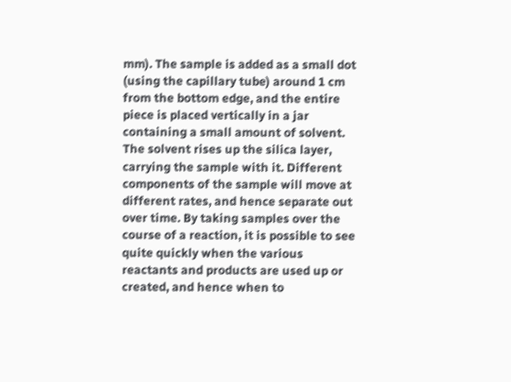mm). The sample is added as a small dot (using the capillary tube) around 1 cm from the bottom edge, and the entire piece is placed vertically in a jar containing a small amount of solvent. The solvent rises up the silica layer, carrying the sample with it. Different components of the sample will move at different rates, and hence separate out over time. By taking samples over the course of a reaction, it is possible to see quite quickly when the various reactants and products are used up or created, and hence when to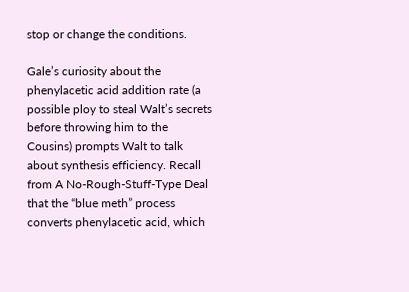stop or change the conditions.

Gale’s curiosity about the phenylacetic acid addition rate (a possible ploy to steal Walt’s secrets before throwing him to the Cousins) prompts Walt to talk about synthesis efficiency. Recall from A No-Rough-Stuff-Type Deal that the “blue meth” process converts phenylacetic acid, which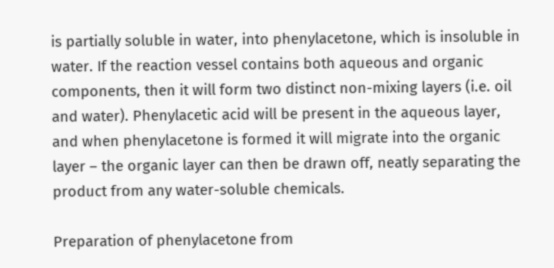is partially soluble in water, into phenylacetone, which is insoluble in water. If the reaction vessel contains both aqueous and organic components, then it will form two distinct non-mixing layers (i.e. oil and water). Phenylacetic acid will be present in the aqueous layer, and when phenylacetone is formed it will migrate into the organic layer – the organic layer can then be drawn off, neatly separating the product from any water-soluble chemicals.

Preparation of phenylacetone from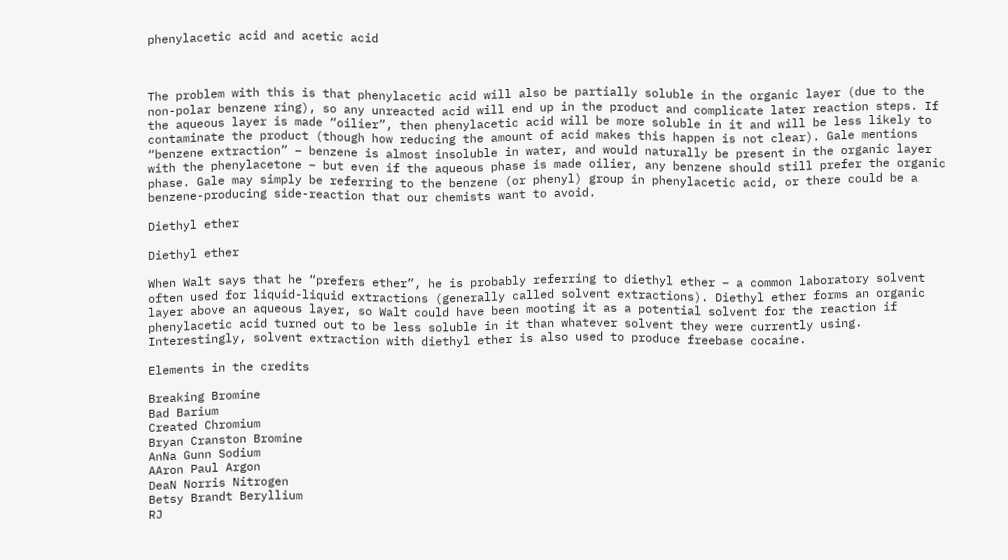phenylacetic acid and acetic acid



The problem with this is that phenylacetic acid will also be partially soluble in the organic layer (due to the non-polar benzene ring), so any unreacted acid will end up in the product and complicate later reaction steps. If the aqueous layer is made “oilier”, then phenylacetic acid will be more soluble in it and will be less likely to contaminate the product (though how reducing the amount of acid makes this happen is not clear). Gale mentions “benzene extraction” – benzene is almost insoluble in water, and would naturally be present in the organic layer with the phenylacetone – but even if the aqueous phase is made oilier, any benzene should still prefer the organic phase. Gale may simply be referring to the benzene (or phenyl) group in phenylacetic acid, or there could be a benzene-producing side-reaction that our chemists want to avoid.

Diethyl ether

Diethyl ether

When Walt says that he “prefers ether”, he is probably referring to diethyl ether – a common laboratory solvent often used for liquid-liquid extractions (generally called solvent extractions). Diethyl ether forms an organic layer above an aqueous layer, so Walt could have been mooting it as a potential solvent for the reaction if phenylacetic acid turned out to be less soluble in it than whatever solvent they were currently using. Interestingly, solvent extraction with diethyl ether is also used to produce freebase cocaine.

Elements in the credits

Breaking Bromine
Bad Barium
Created Chromium
Bryan Cranston Bromine
AnNa Gunn Sodium
AAron Paul Argon
DeaN Norris Nitrogen
Betsy Brandt Beryllium
RJ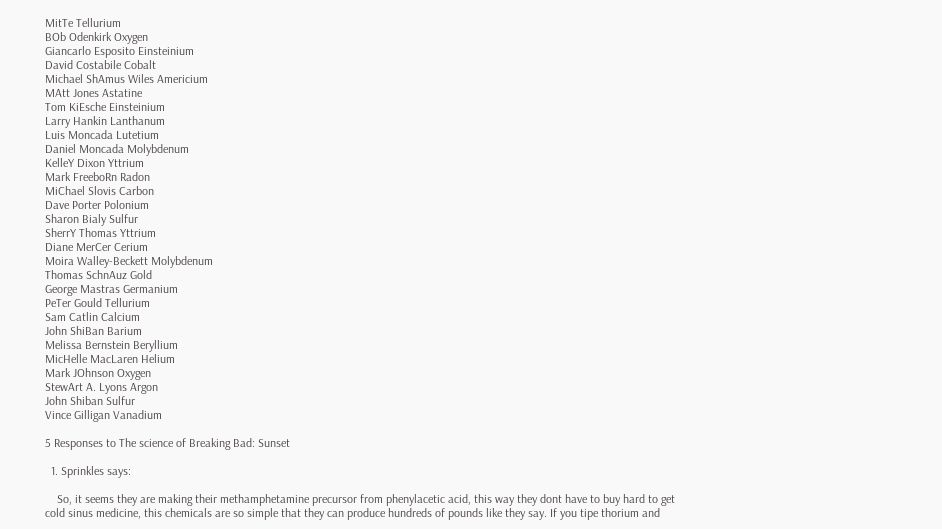MitTe Tellurium
BOb Odenkirk Oxygen
Giancarlo Esposito Einsteinium
David Costabile Cobalt
Michael ShAmus Wiles Americium
MAtt Jones Astatine
Tom KiEsche Einsteinium
Larry Hankin Lanthanum
Luis Moncada Lutetium
Daniel Moncada Molybdenum
KelleY Dixon Yttrium
Mark FreeboRn Radon
MiChael Slovis Carbon
Dave Porter Polonium
Sharon Bialy Sulfur
SherrY Thomas Yttrium
Diane MerCer Cerium
Moira Walley-Beckett Molybdenum
Thomas SchnAuz Gold
George Mastras Germanium
PeTer Gould Tellurium
Sam Catlin Calcium
John ShiBan Barium
Melissa Bernstein Beryllium
MicHelle MacLaren Helium
Mark JOhnson Oxygen
StewArt A. Lyons Argon
John Shiban Sulfur
Vince Gilligan Vanadium

5 Responses to The science of Breaking Bad: Sunset

  1. Sprinkles says:

    So, it seems they are making their methamphetamine precursor from phenylacetic acid, this way they dont have to buy hard to get cold sinus medicine, this chemicals are so simple that they can produce hundreds of pounds like they say. If you tipe thorium and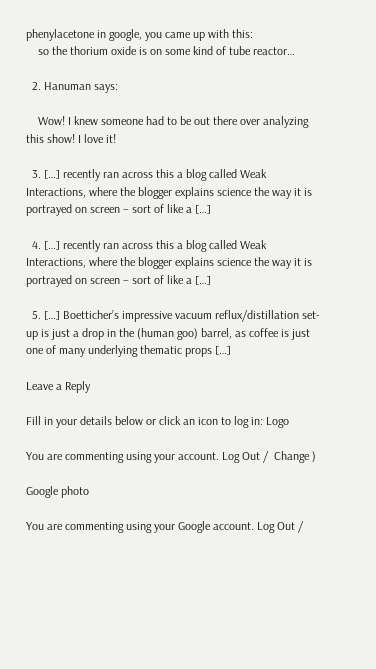phenylacetone in google, you came up with this:
    so the thorium oxide is on some kind of tube reactor…

  2. Hanuman says:

    Wow! I knew someone had to be out there over analyzing this show! I love it!

  3. […] recently ran across this a blog called Weak Interactions, where the blogger explains science the way it is portrayed on screen – sort of like a […]

  4. […] recently ran across this a blog called Weak Interactions, where the blogger explains science the way it is portrayed on screen – sort of like a […]

  5. […] Boetticher’s impressive vacuum reflux/distillation set-up is just a drop in the (human goo) barrel, as coffee is just one of many underlying thematic props […]

Leave a Reply

Fill in your details below or click an icon to log in: Logo

You are commenting using your account. Log Out /  Change )

Google photo

You are commenting using your Google account. Log Out /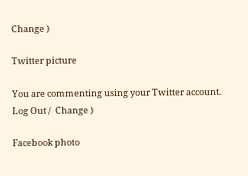Change )

Twitter picture

You are commenting using your Twitter account. Log Out /  Change )

Facebook photo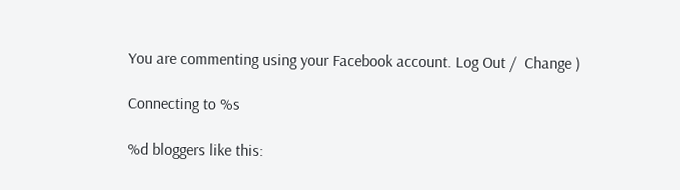You are commenting using your Facebook account. Log Out /  Change )

Connecting to %s

%d bloggers like this: